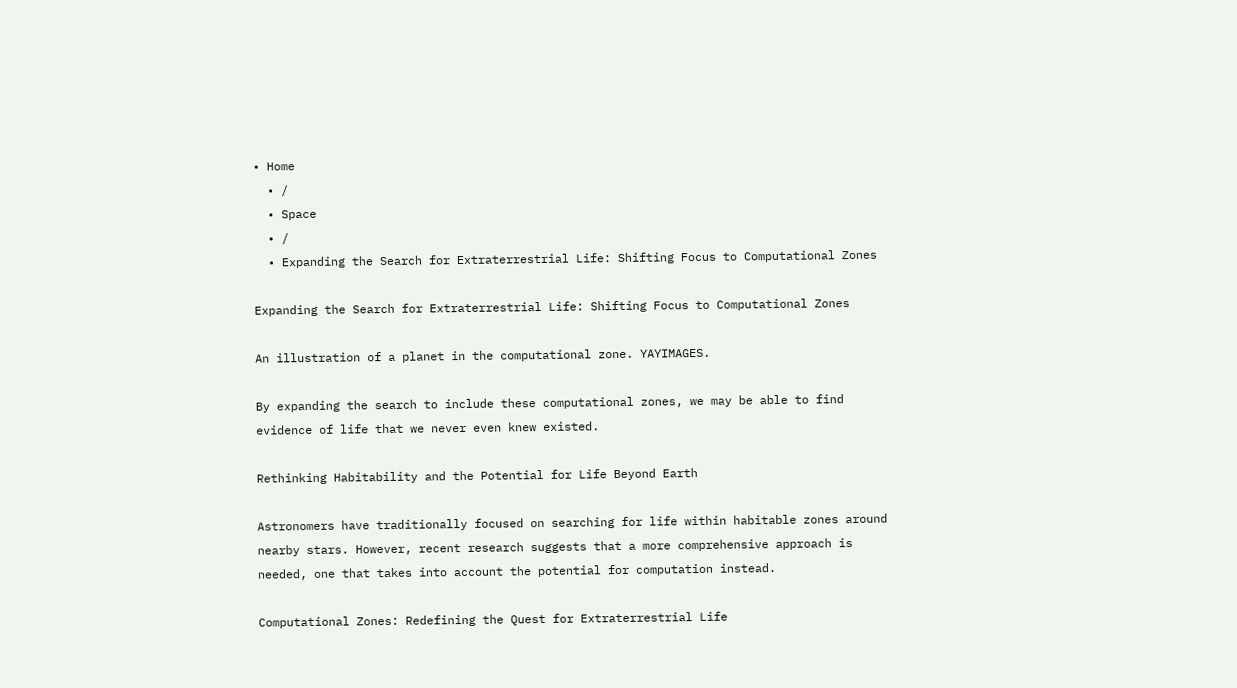• Home
  • /
  • Space
  • /
  • Expanding the Search for Extraterrestrial Life: Shifting Focus to Computational Zones

Expanding the Search for Extraterrestrial Life: Shifting Focus to Computational Zones

An illustration of a planet in the computational zone. YAYIMAGES.

By expanding the search to include these computational zones, we may be able to find evidence of life that we never even knew existed.

Rethinking Habitability and the Potential for Life Beyond Earth

Astronomers have traditionally focused on searching for life within habitable zones around nearby stars. However, recent research suggests that a more comprehensive approach is needed, one that takes into account the potential for computation instead.

Computational Zones: Redefining the Quest for Extraterrestrial Life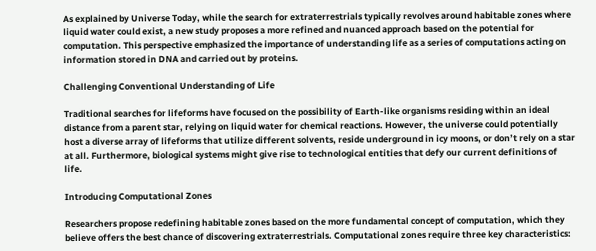As explained by Universe Today, while the search for extraterrestrials typically revolves around habitable zones where liquid water could exist, a new study proposes a more refined and nuanced approach based on the potential for computation. This perspective emphasized the importance of understanding life as a series of computations acting on information stored in DNA and carried out by proteins.

Challenging Conventional Understanding of Life

Traditional searches for lifeforms have focused on the possibility of Earth-like organisms residing within an ideal distance from a parent star, relying on liquid water for chemical reactions. However, the universe could potentially host a diverse array of lifeforms that utilize different solvents, reside underground in icy moons, or don’t rely on a star at all. Furthermore, biological systems might give rise to technological entities that defy our current definitions of life.

Introducing Computational Zones

Researchers propose redefining habitable zones based on the more fundamental concept of computation, which they believe offers the best chance of discovering extraterrestrials. Computational zones require three key characteristics: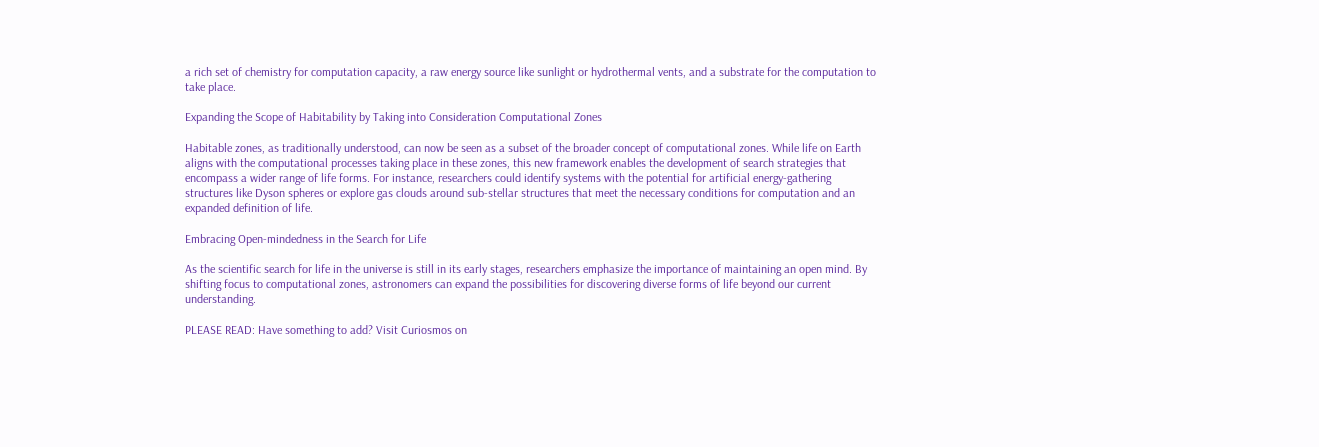a rich set of chemistry for computation capacity, a raw energy source like sunlight or hydrothermal vents, and a substrate for the computation to take place.

Expanding the Scope of Habitability by Taking into Consideration Computational Zones

Habitable zones, as traditionally understood, can now be seen as a subset of the broader concept of computational zones. While life on Earth aligns with the computational processes taking place in these zones, this new framework enables the development of search strategies that encompass a wider range of life forms. For instance, researchers could identify systems with the potential for artificial energy-gathering structures like Dyson spheres or explore gas clouds around sub-stellar structures that meet the necessary conditions for computation and an expanded definition of life.

Embracing Open-mindedness in the Search for Life

As the scientific search for life in the universe is still in its early stages, researchers emphasize the importance of maintaining an open mind. By shifting focus to computational zones, astronomers can expand the possibilities for discovering diverse forms of life beyond our current understanding.

PLEASE READ: Have something to add? Visit Curiosmos on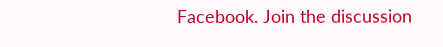Facebook. Join the discussion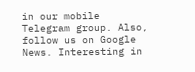in our mobile Telegram group. Also, follow us on Google News. Interesting in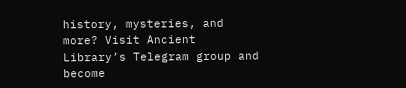history, mysteries, and more? Visit Ancient Library’s Telegram group and become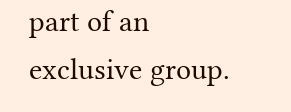part of an exclusive group.